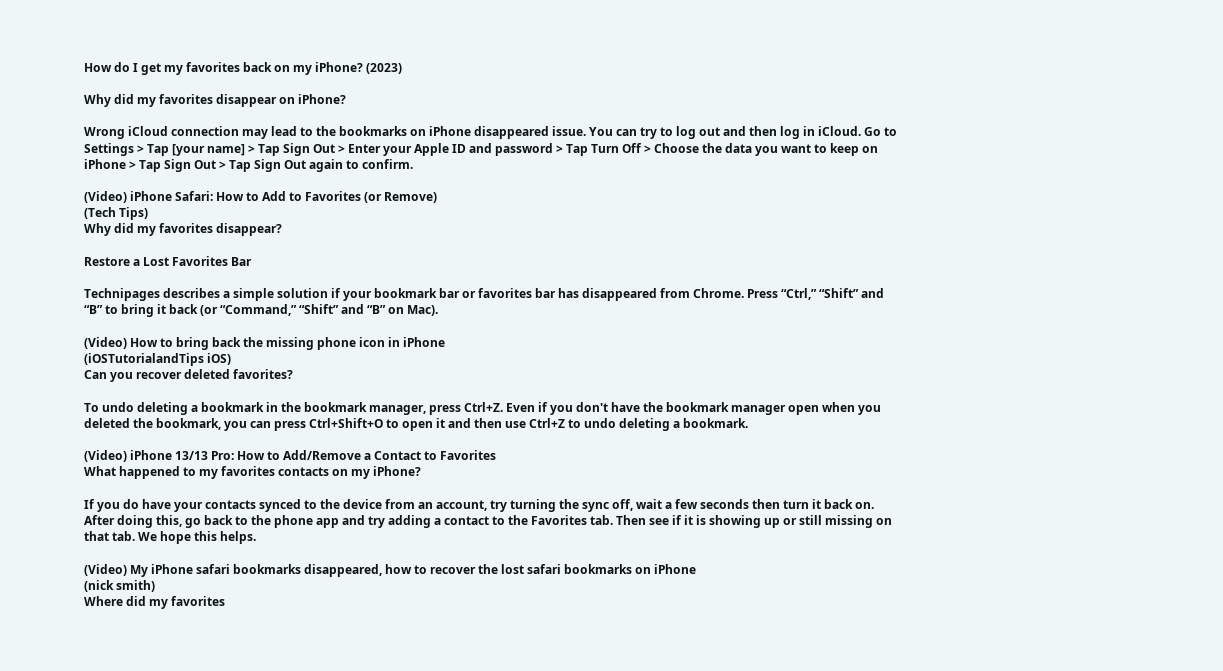How do I get my favorites back on my iPhone? (2023)

Why did my favorites disappear on iPhone?

Wrong iCloud connection may lead to the bookmarks on iPhone disappeared issue. You can try to log out and then log in iCloud. Go to Settings > Tap [your name] > Tap Sign Out > Enter your Apple ID and password > Tap Turn Off > Choose the data you want to keep on iPhone > Tap Sign Out > Tap Sign Out again to confirm.

(Video) iPhone Safari: How to Add to Favorites (or Remove)
(Tech Tips)
Why did my favorites disappear?

Restore a Lost Favorites Bar

Technipages describes a simple solution if your bookmark bar or favorites bar has disappeared from Chrome. Press “Ctrl,” “Shift” and “B” to bring it back (or “Command,” “Shift” and “B” on Mac).

(Video) How to bring back the missing phone icon in iPhone
(iOSTutorialandTips iOS)
Can you recover deleted favorites?

To undo deleting a bookmark in the bookmark manager, press Ctrl+Z. Even if you don't have the bookmark manager open when you deleted the bookmark, you can press Ctrl+Shift+O to open it and then use Ctrl+Z to undo deleting a bookmark.

(Video) iPhone 13/13 Pro: How to Add/Remove a Contact to Favorites
What happened to my favorites contacts on my iPhone?

If you do have your contacts synced to the device from an account, try turning the sync off, wait a few seconds then turn it back on. After doing this, go back to the phone app and try adding a contact to the Favorites tab. Then see if it is showing up or still missing on that tab. We hope this helps.

(Video) My iPhone safari bookmarks disappeared, how to recover the lost safari bookmarks on iPhone
(nick smith)
Where did my favorites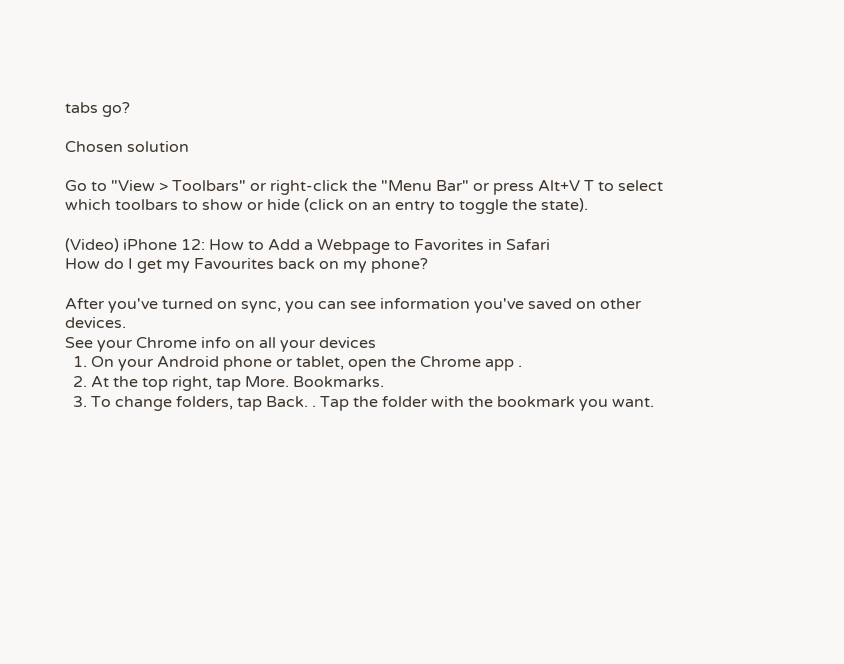tabs go?

Chosen solution

Go to "View > Toolbars" or right-click the "Menu Bar" or press Alt+V T to select which toolbars to show or hide (click on an entry to toggle the state).

(Video) iPhone 12: How to Add a Webpage to Favorites in Safari
How do I get my Favourites back on my phone?

After you've turned on sync, you can see information you've saved on other devices.
See your Chrome info on all your devices
  1. On your Android phone or tablet, open the Chrome app .
  2. At the top right, tap More. Bookmarks.
  3. To change folders, tap Back. . Tap the folder with the bookmark you want.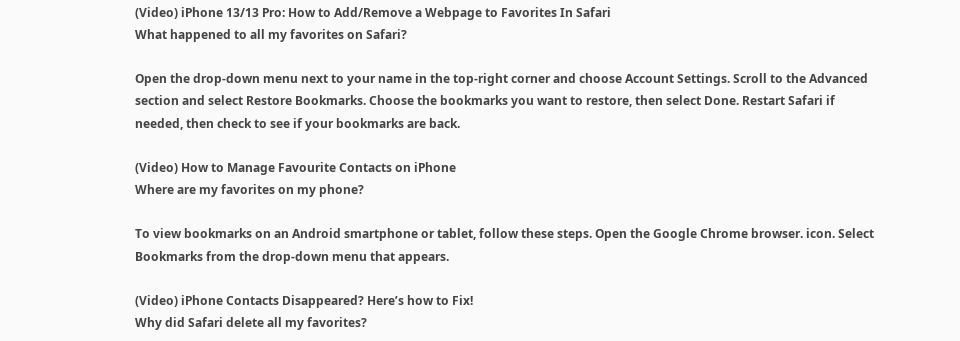(Video) iPhone 13/13 Pro: How to Add/Remove a Webpage to Favorites In Safari
What happened to all my favorites on Safari?

Open the drop-down menu next to your name in the top-right corner and choose Account Settings. Scroll to the Advanced section and select Restore Bookmarks. Choose the bookmarks you want to restore, then select Done. Restart Safari if needed, then check to see if your bookmarks are back.

(Video) How to Manage Favourite Contacts on iPhone
Where are my favorites on my phone?

To view bookmarks on an Android smartphone or tablet, follow these steps. Open the Google Chrome browser. icon. Select Bookmarks from the drop-down menu that appears.

(Video) iPhone Contacts Disappeared? Here’s how to Fix!
Why did Safari delete all my favorites?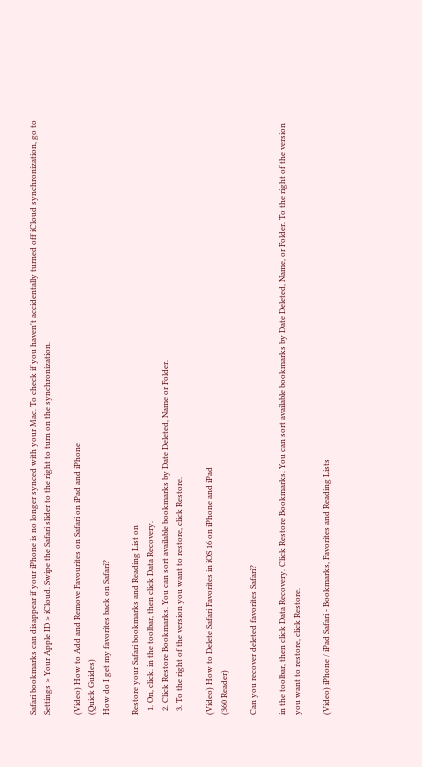Safari bookmarks can disappear if your iPhone is no longer synced with your Mac. To check if you haven't accidentally turned off iCloud synchronization, go to Settings > Your Apple ID > iCloud. Swipe the Safari slider to the right to turn on the synchronization.

(Video) How to Add and Remove Favourites on Safari on iPad and iPhone
(Quick Guides)
How do I get my favorites back on Safari?

Restore your Safari bookmarks and Reading List on
  1. On, click. in the toolbar, then click Data Recovery.
  2. Click Restore Bookmarks. You can sort available bookmarks by Date Deleted, Name or Folder.
  3. To the right of the version you want to restore, click Restore.

(Video) How to Delete Safari Favorites in iOS 16 on iPhone and iPad
(360 Reader)

Can you recover deleted favorites Safari?

in the toolbar, then click Data Recovery. Click Restore Bookmarks. You can sort available bookmarks by Date Deleted, Name, or Folder. To the right of the version you want to restore, click Restore.

(Video) iPhone / iPad Safari - Bookmarks, Favorites and Reading Lists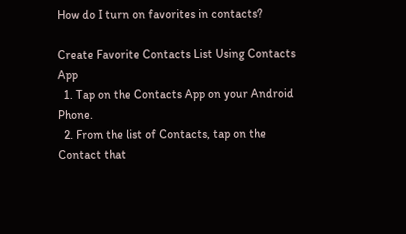How do I turn on favorites in contacts?

Create Favorite Contacts List Using Contacts App
  1. Tap on the Contacts App on your Android Phone.
  2. From the list of Contacts, tap on the Contact that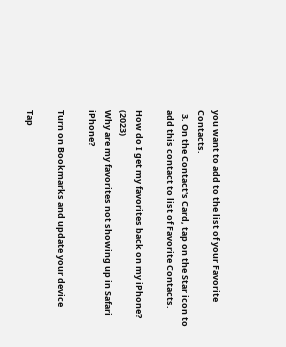you want to add to the list of your Favorite Contacts.
  3. On the Contact's Card, tap on the Star icon to add this contact to list of Favorite Contacts.

How do I get my favorites back on my iPhone? (2023)
Why are my favorites not showing up in Safari iPhone?

Turn on Bookmarks and update your device

Tap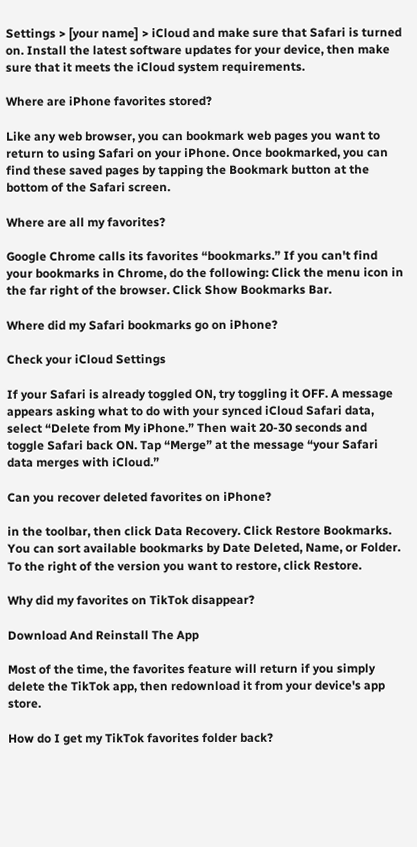Settings > [your name] > iCloud and make sure that Safari is turned on. Install the latest software updates for your device, then make sure that it meets the iCloud system requirements.

Where are iPhone favorites stored?

Like any web browser, you can bookmark web pages you want to return to using Safari on your iPhone. Once bookmarked, you can find these saved pages by tapping the Bookmark button at the bottom of the Safari screen.

Where are all my favorites?

Google Chrome calls its favorites “bookmarks.” If you can't find your bookmarks in Chrome, do the following: Click the menu icon in the far right of the browser. Click Show Bookmarks Bar.

Where did my Safari bookmarks go on iPhone?

Check your iCloud Settings

If your Safari is already toggled ON, try toggling it OFF. A message appears asking what to do with your synced iCloud Safari data, select “Delete from My iPhone.” Then wait 20-30 seconds and toggle Safari back ON. Tap “Merge” at the message “your Safari data merges with iCloud.”

Can you recover deleted favorites on iPhone?

in the toolbar, then click Data Recovery. Click Restore Bookmarks. You can sort available bookmarks by Date Deleted, Name, or Folder. To the right of the version you want to restore, click Restore.

Why did my favorites on TikTok disappear?

Download And Reinstall The App

Most of the time, the favorites feature will return if you simply delete the TikTok app, then redownload it from your device's app store.

How do I get my TikTok favorites folder back?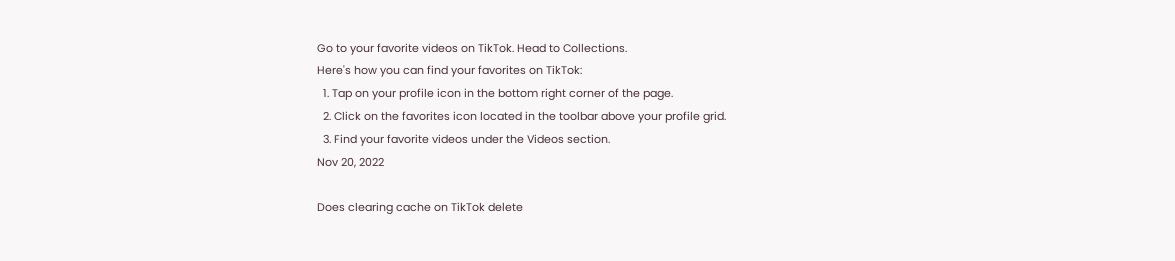Go to your favorite videos on TikTok. Head to Collections.
Here's how you can find your favorites on TikTok:
  1. Tap on your profile icon in the bottom right corner of the page.
  2. Click on the favorites icon located in the toolbar above your profile grid.
  3. Find your favorite videos under the Videos section.
Nov 20, 2022

Does clearing cache on TikTok delete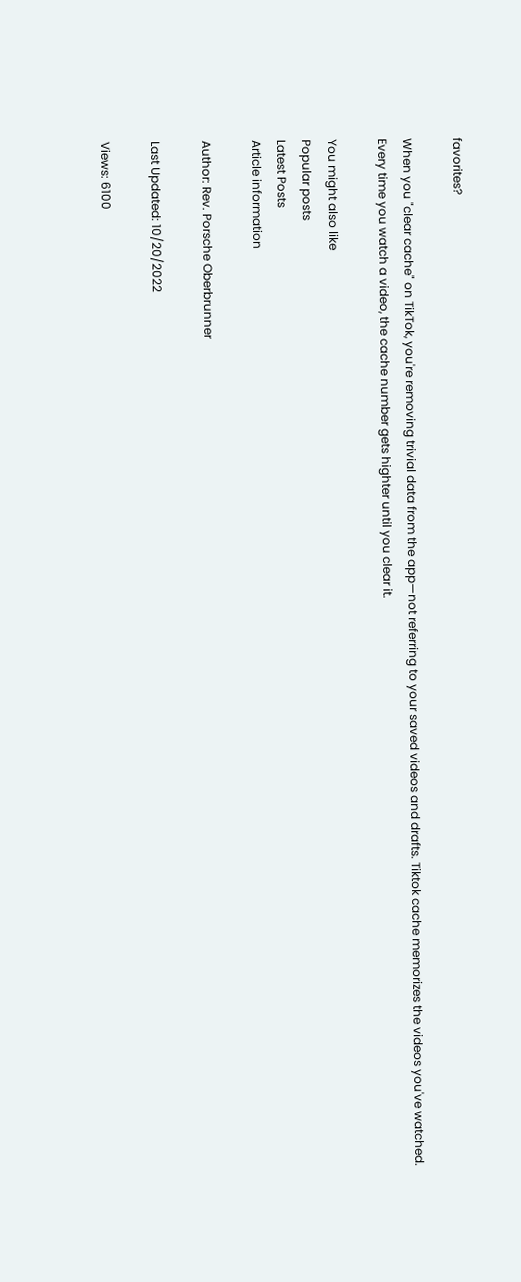favorites?

When you "clear cache" on TikTok, you're removing trivial data from the app—not referring to your saved videos and drafts. Tiktok cache memorizes the videos you've watched. Every time you watch a video, the cache number gets highter until you clear it.

You might also like
Popular posts
Latest Posts
Article information

Author: Rev. Porsche Oberbrunner

Last Updated: 10/20/2022

Views: 6100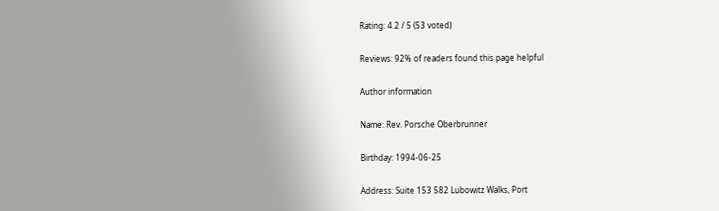Rating: 4.2 / 5 (53 voted)

Reviews: 92% of readers found this page helpful

Author information

Name: Rev. Porsche Oberbrunner

Birthday: 1994-06-25

Address: Suite 153 582 Lubowitz Walks, Port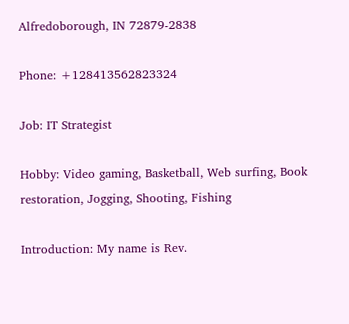Alfredoborough, IN 72879-2838

Phone: +128413562823324

Job: IT Strategist

Hobby: Video gaming, Basketball, Web surfing, Book restoration, Jogging, Shooting, Fishing

Introduction: My name is Rev.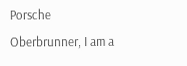Porsche Oberbrunner, I am a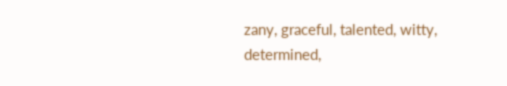zany, graceful, talented, witty, determined,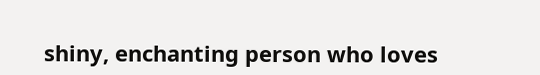shiny, enchanting person who loves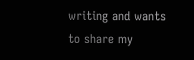writing and wants to share my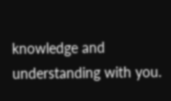knowledge and understanding with you.